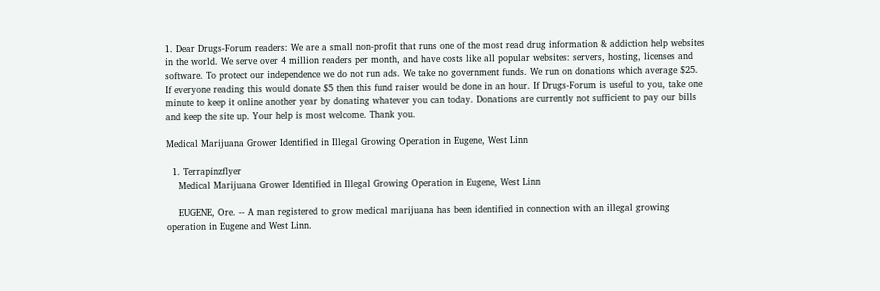1. Dear Drugs-Forum readers: We are a small non-profit that runs one of the most read drug information & addiction help websites in the world. We serve over 4 million readers per month, and have costs like all popular websites: servers, hosting, licenses and software. To protect our independence we do not run ads. We take no government funds. We run on donations which average $25. If everyone reading this would donate $5 then this fund raiser would be done in an hour. If Drugs-Forum is useful to you, take one minute to keep it online another year by donating whatever you can today. Donations are currently not sufficient to pay our bills and keep the site up. Your help is most welcome. Thank you.

Medical Marijuana Grower Identified in Illegal Growing Operation in Eugene, West Linn

  1. Terrapinzflyer
    Medical Marijuana Grower Identified in Illegal Growing Operation in Eugene, West Linn

    EUGENE, Ore. -- A man registered to grow medical marijuana has been identified in connection with an illegal growing operation in Eugene and West Linn.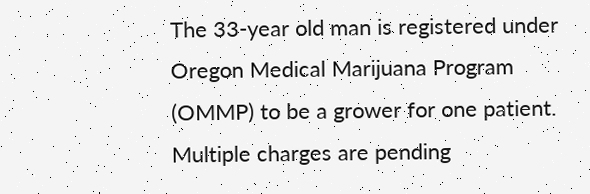The 33-year old man is registered under Oregon Medical Marijuana Program (OMMP) to be a grower for one patient. Multiple charges are pending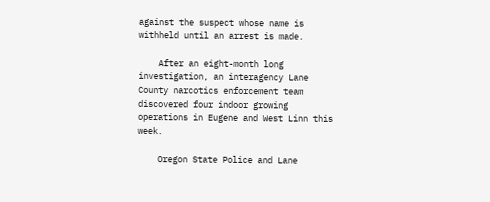against the suspect whose name is withheld until an arrest is made.

    After an eight-month long investigation, an interagency Lane County narcotics enforcement team discovered four indoor growing operations in Eugene and West Linn this week.

    Oregon State Police and Lane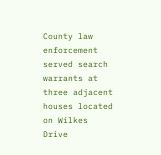County law enforcement served search warrants at three adjacent houses located on Wilkes Drive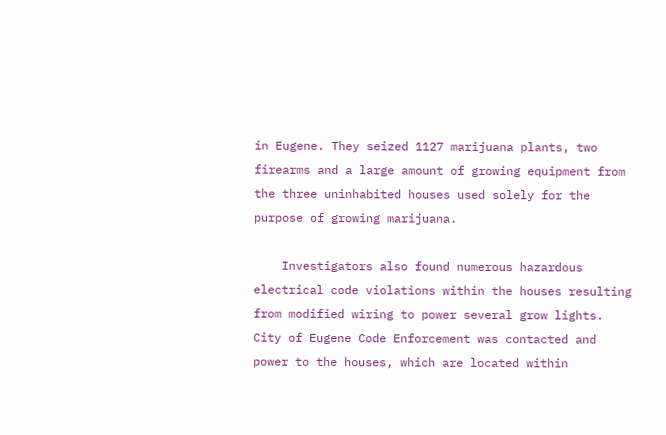in Eugene. They seized 1127 marijuana plants, two firearms and a large amount of growing equipment from the three uninhabited houses used solely for the purpose of growing marijuana.

    Investigators also found numerous hazardous electrical code violations within the houses resulting from modified wiring to power several grow lights. City of Eugene Code Enforcement was contacted and power to the houses, which are located within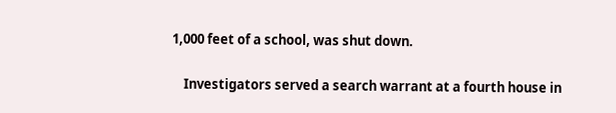1,000 feet of a school, was shut down.

    Investigators served a search warrant at a fourth house in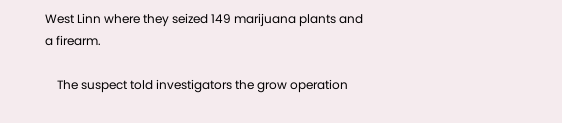West Linn where they seized 149 marijuana plants and a firearm.

    The suspect told investigators the grow operation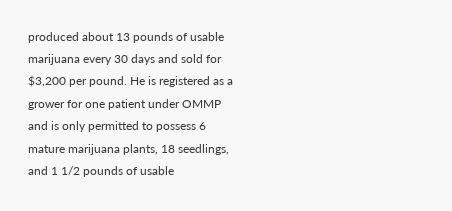produced about 13 pounds of usable marijuana every 30 days and sold for $3,200 per pound. He is registered as a grower for one patient under OMMP and is only permitted to possess 6 mature marijuana plants, 18 seedlings, and 1 1/2 pounds of usable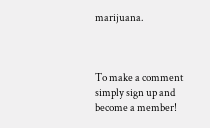marijuana.



To make a comment simply sign up and become a member!